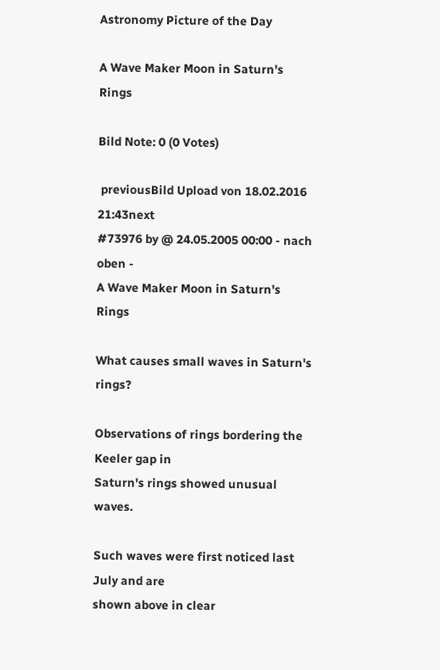Astronomy Picture of the Day

A Wave Maker Moon in Saturn's Rings

Bild Note: 0 (0 Votes)

 previousBild Upload von 18.02.2016 21:43next
#73976 by @ 24.05.2005 00:00 - nach oben -
A Wave Maker Moon in Saturn's Rings

What causes small waves in Saturn's rings?

Observations of rings bordering the
Keeler gap in
Saturn's rings showed unusual waves.

Such waves were first noticed last July and are
shown above in clear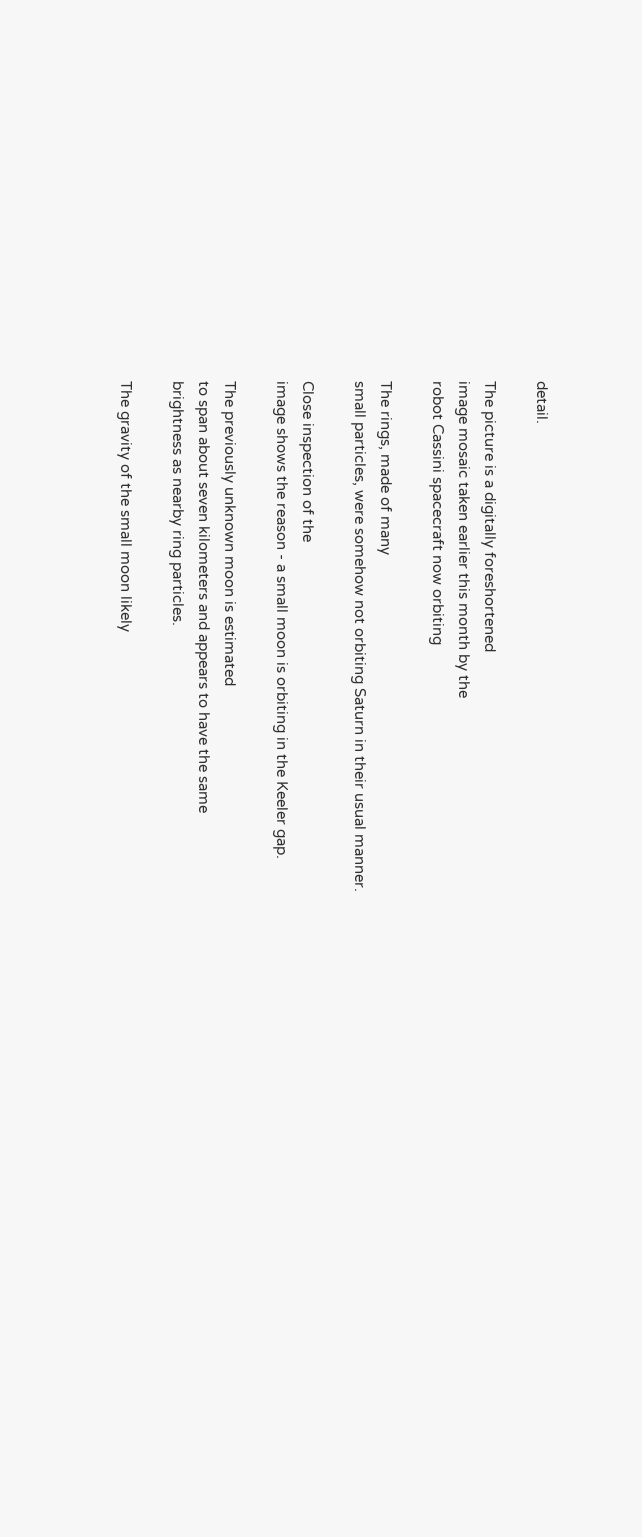detail.

The picture is a digitally foreshortened
image mosaic taken earlier this month by the
robot Cassini spacecraft now orbiting

The rings, made of many
small particles, were somehow not orbiting Saturn in their usual manner.

Close inspection of the
image shows the reason - a small moon is orbiting in the Keeler gap.

The previously unknown moon is estimated
to span about seven kilometers and appears to have the same
brightness as nearby ring particles.

The gravity of the small moon likely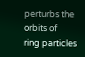perturbs the orbits of
ring particles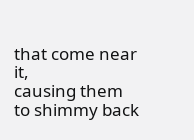that come near it,
causing them to shimmy back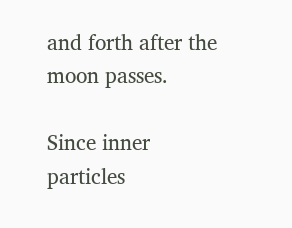and forth after the moon passes.

Since inner particles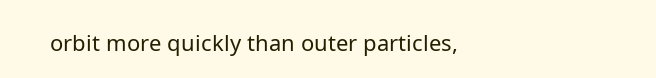orbit more quickly than outer particles,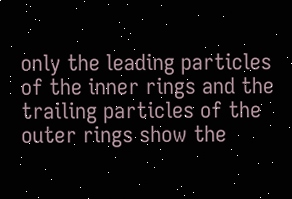only the leading particles of the inner rings and the
trailing particles of the outer rings show the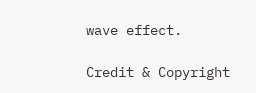wave effect.

Credit & Copyright